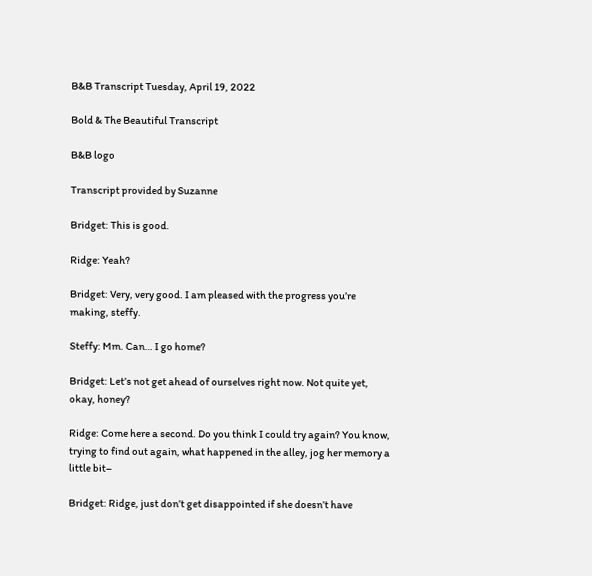B&B Transcript Tuesday, April 19, 2022

Bold & The Beautiful Transcript

B&B logo

Transcript provided by Suzanne

Bridget: This is good.

Ridge: Yeah?

Bridget: Very, very good. I am pleased with the progress you’re making, steffy.

Steffy: Mm. Can… I go home?

Bridget: Let’s not get ahead of ourselves right now. Not quite yet, okay, honey?

Ridge: Come here a second. Do you think I could try again? You know, trying to find out again, what happened in the alley, jog her memory a little bit–

Bridget: Ridge, just don’t get disappointed if she doesn’t have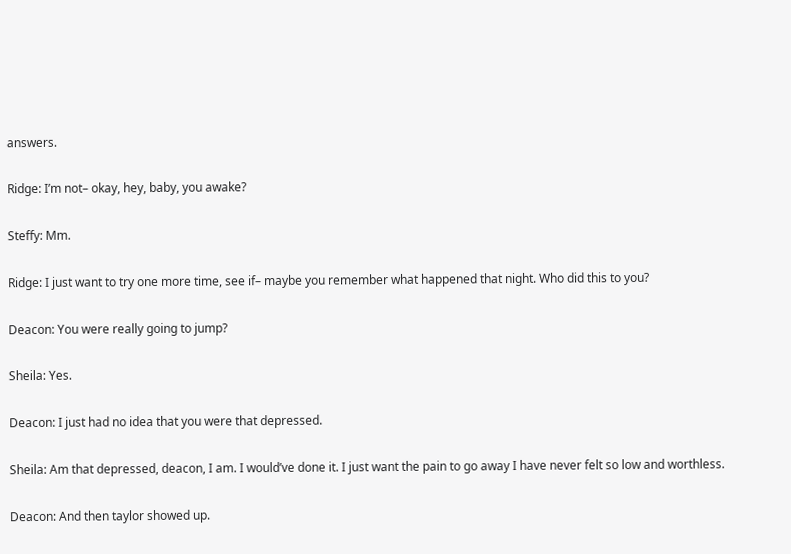answers.

Ridge: I’m not– okay, hey, baby, you awake?

Steffy: Mm.

Ridge: I just want to try one more time, see if– maybe you remember what happened that night. Who did this to you?

Deacon: You were really going to jump?

Sheila: Yes.

Deacon: I just had no idea that you were that depressed.

Sheila: Am that depressed, deacon, I am. I would’ve done it. I just want the pain to go away I have never felt so low and worthless.

Deacon: And then taylor showed up.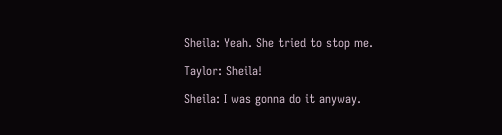Sheila: Yeah. She tried to stop me.

Taylor: Sheila!

Sheila: I was gonna do it anyway.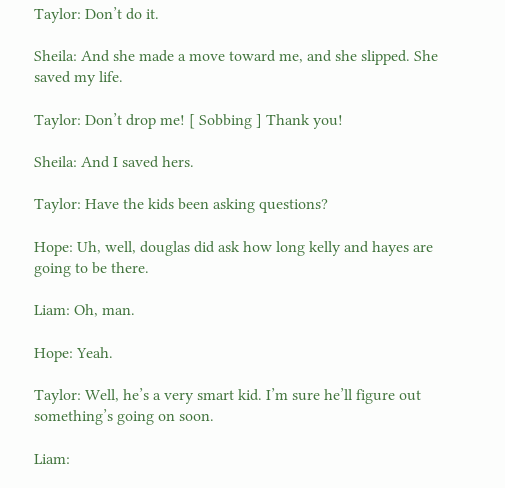Taylor: Don’t do it.

Sheila: And she made a move toward me, and she slipped. She saved my life.

Taylor: Don’t drop me! [ Sobbing ] Thank you!

Sheila: And I saved hers.

Taylor: Have the kids been asking questions?

Hope: Uh, well, douglas did ask how long kelly and hayes are going to be there.

Liam: Oh, man.

Hope: Yeah.

Taylor: Well, he’s a very smart kid. I’m sure he’ll figure out something’s going on soon.

Liam: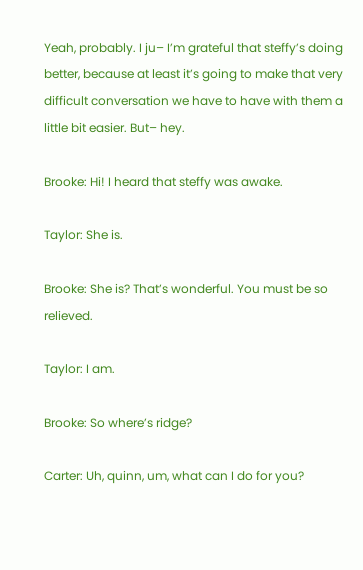Yeah, probably. I ju– I’m grateful that steffy’s doing better, because at least it’s going to make that very difficult conversation we have to have with them a little bit easier. But– hey.

Brooke: Hi! I heard that steffy was awake.

Taylor: She is.

Brooke: She is? That’s wonderful. You must be so relieved.

Taylor: I am.

Brooke: So where’s ridge?

Carter: Uh, quinn, um, what can I do for you?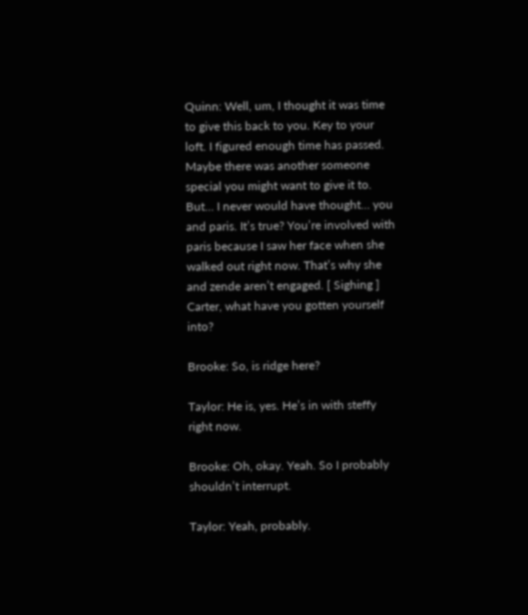Quinn: Well, um, I thought it was time to give this back to you. Key to your loft. I figured enough time has passed. Maybe there was another someone special you might want to give it to. But… I never would have thought… you and paris. It’s true? You’re involved with paris because I saw her face when she walked out right now. That’s why she and zende aren’t engaged. [ Sighing ] Carter, what have you gotten yourself into?

Brooke: So, is ridge here?

Taylor: He is, yes. He’s in with steffy right now.

Brooke: Oh, okay. Yeah. So I probably shouldn’t interrupt.

Taylor: Yeah, probably.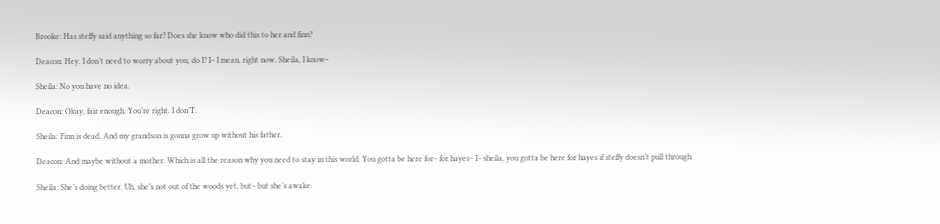Brooke: Has steffy said anything so far? Does she know who did this to her and finn?

Deacon: Hey. I don’t need to worry about you, do I? I– I mean, right now. Sheila, I know–

Sheila: No you have no idea.

Deacon: Okay, fair enough. You’re right. I don’T.

Sheila: Finn is dead. And my grandson is gonna grow up without his father.

Deacon: And maybe without a mother. Which is all the reason why you need to stay in this world. You gotta be here for– for hayes– I– sheila, you gotta be here for hayes if steffy doesn’t pull through.

Sheila: She’s doing better. Uh, she’s not out of the woods yet, but– but she’s awake.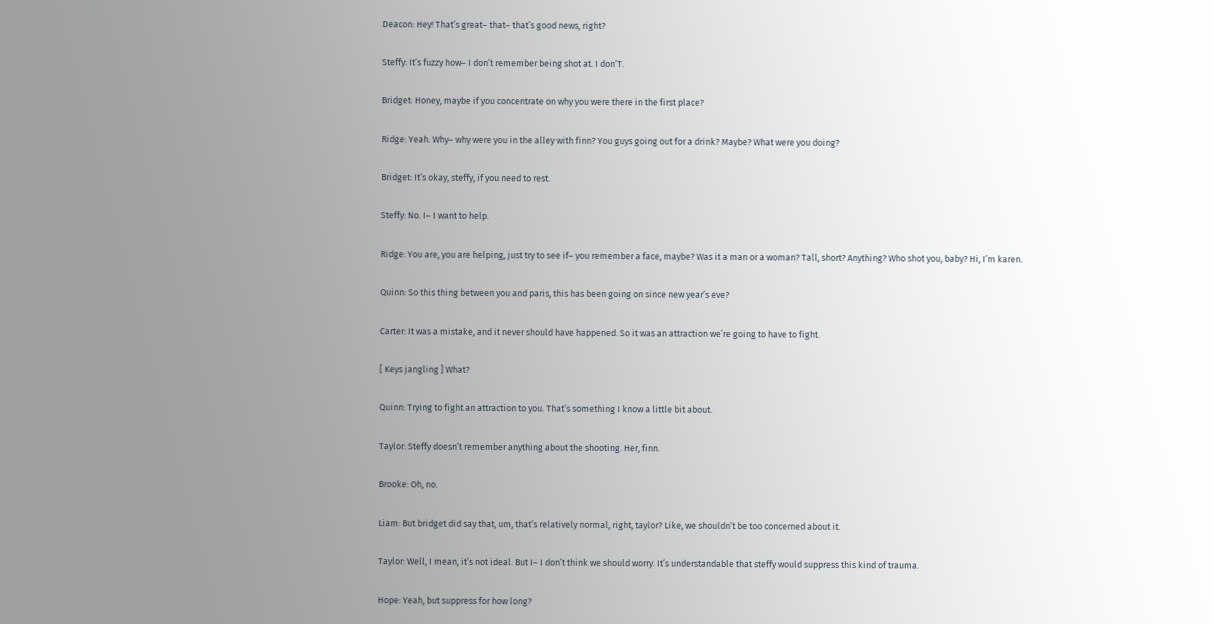Deacon: Hey! That’s great– that– that’s good news, right?

Steffy: It’s fuzzy how– I don’t remember being shot at. I don’T.

Bridget: Honey, maybe if you concentrate on why you were there in the first place?

Ridge: Yeah. Why– why were you in the alley with finn? You guys going out for a drink? Maybe? What were you doing?

Bridget: It’s okay, steffy, if you need to rest.

Steffy: No. I– I want to help.

Ridge: You are, you are helping, just try to see if– you remember a face, maybe? Was it a man or a woman? Tall, short? Anything? Who shot you, baby? Hi, I’m karen.

Quinn: So this thing between you and paris, this has been going on since new year’s eve?

Carter: It was a mistake, and it never should have happened. So it was an attraction we’re going to have to fight.

[ Keys jangling ] What?

Quinn: Trying to fight an attraction to you. That’s something I know a little bit about.

Taylor: Steffy doesn’t remember anything about the shooting. Her, finn.

Brooke: Oh, no.

Liam: But bridget did say that, um, that’s relatively normal, right, taylor? Like, we shouldn’t be too concerned about it.

Taylor: Well, I mean, it’s not ideal. But I– I don’t think we should worry. It’s understandable that steffy would suppress this kind of trauma.

Hope: Yeah, but suppress for how long?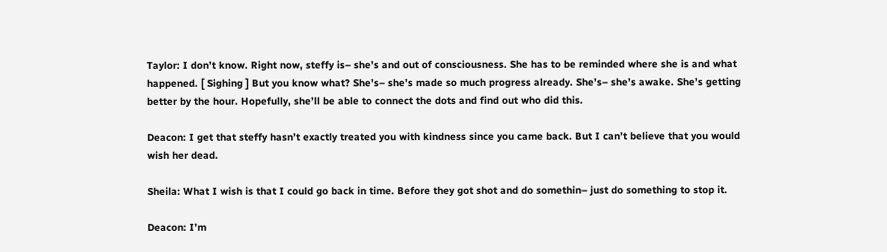Taylor: I don’t know. Right now, steffy is– she’s and out of consciousness. She has to be reminded where she is and what happened. [ Sighing ] But you know what? She’s– she’s made so much progress already. She’s– she’s awake. She’s getting better by the hour. Hopefully, she’ll be able to connect the dots and find out who did this.

Deacon: I get that steffy hasn’t exactly treated you with kindness since you came back. But I can’t believe that you would wish her dead.

Sheila: What I wish is that I could go back in time. Before they got shot and do somethin– just do something to stop it.

Deacon: I’m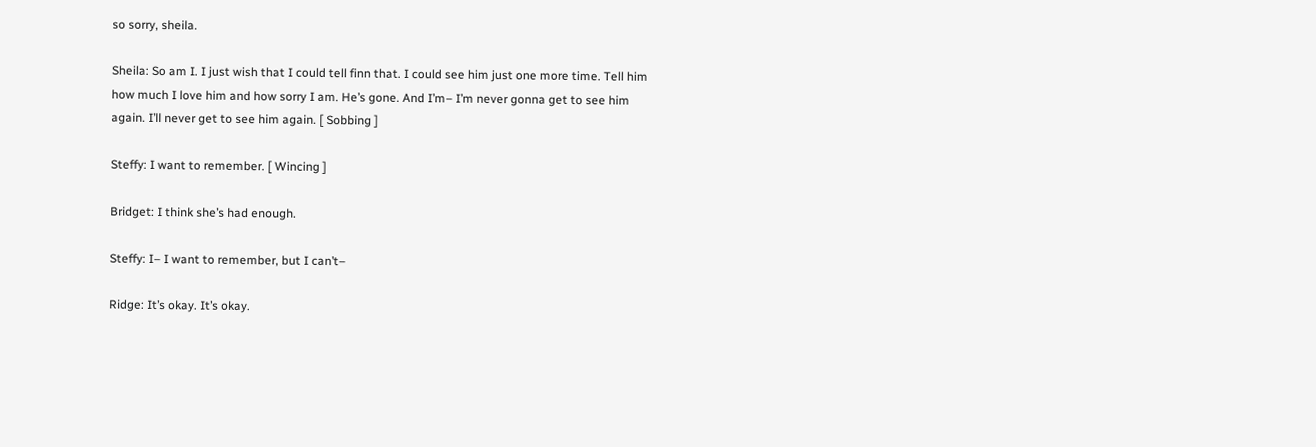so sorry, sheila.

Sheila: So am I. I just wish that I could tell finn that. I could see him just one more time. Tell him how much I love him and how sorry I am. He’s gone. And I’m– I’m never gonna get to see him again. I’ll never get to see him again. [ Sobbing ]

Steffy: I want to remember. [ Wincing ]

Bridget: I think she’s had enough.

Steffy: I– I want to remember, but I can’t–

Ridge: It’s okay. It’s okay.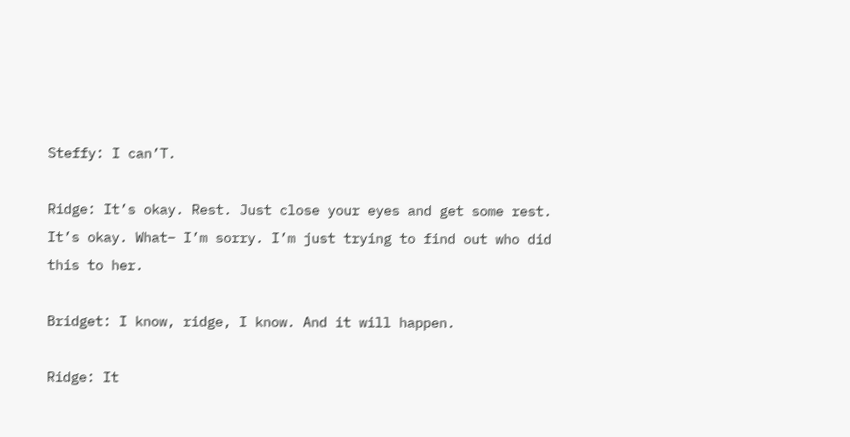Steffy: I can’T.

Ridge: It’s okay. Rest. Just close your eyes and get some rest. It’s okay. What– I’m sorry. I’m just trying to find out who did this to her.

Bridget: I know, ridge, I know. And it will happen.

Ridge: It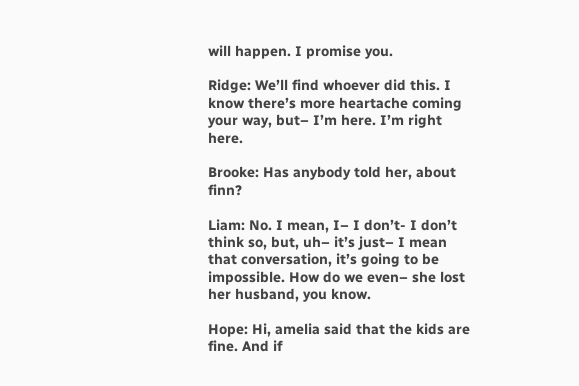will happen. I promise you.

Ridge: We’ll find whoever did this. I know there’s more heartache coming your way, but– I’m here. I’m right here.

Brooke: Has anybody told her, about finn?

Liam: No. I mean, I– I don’t- I don’t think so, but, uh– it’s just– I mean that conversation, it’s going to be impossible. How do we even– she lost her husband, you know.

Hope: Hi, amelia said that the kids are fine. And if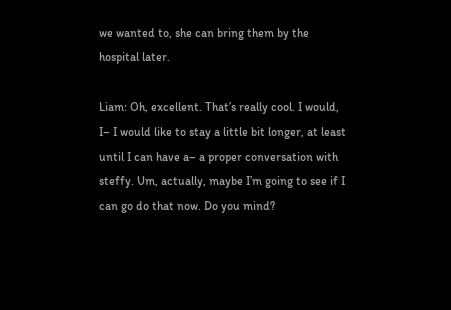we wanted to, she can bring them by the hospital later.

Liam: Oh, excellent. That’s really cool. I would, I– I would like to stay a little bit longer, at least until I can have a– a proper conversation with steffy. Um, actually, maybe I’m going to see if I can go do that now. Do you mind?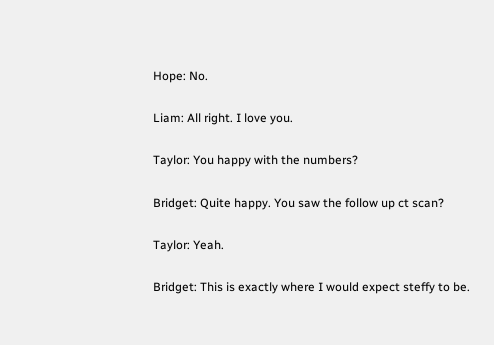Hope: No.

Liam: All right. I love you.

Taylor: You happy with the numbers?

Bridget: Quite happy. You saw the follow up ct scan?

Taylor: Yeah.

Bridget: This is exactly where I would expect steffy to be.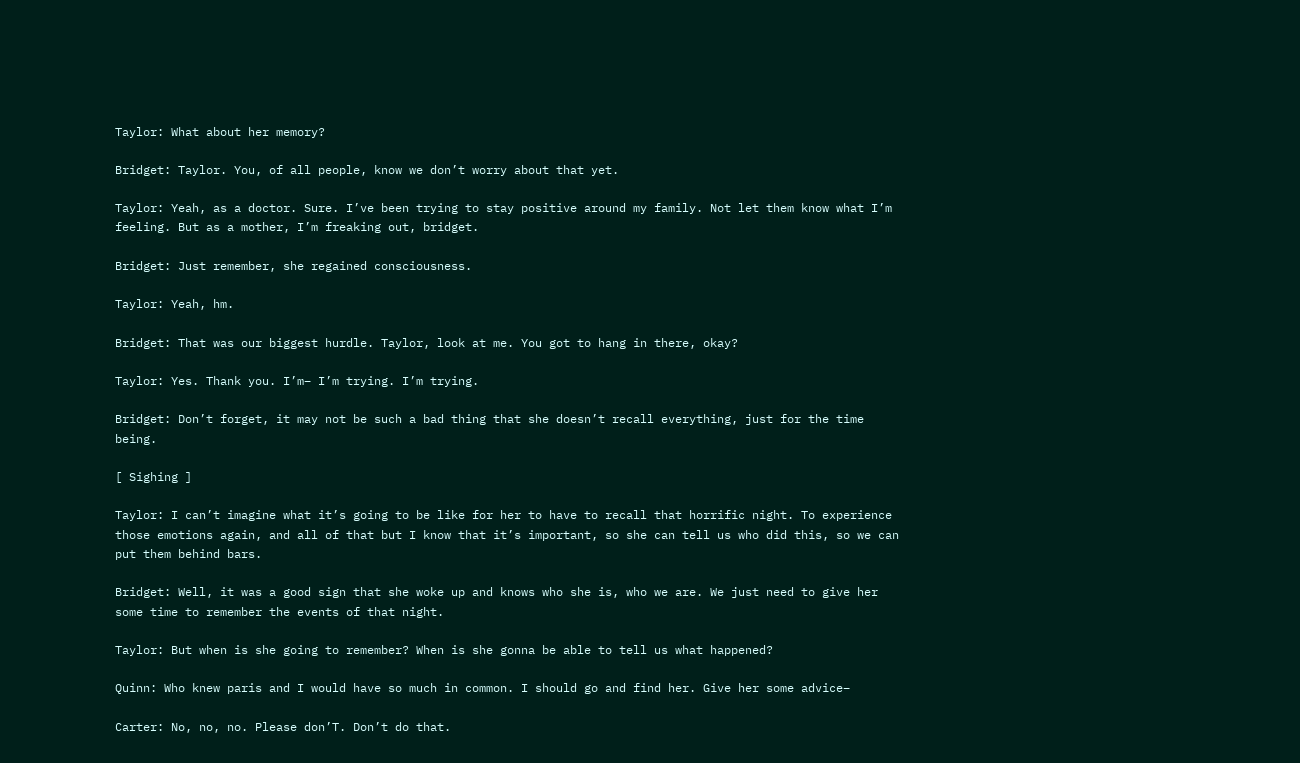Taylor: What about her memory?

Bridget: Taylor. You, of all people, know we don’t worry about that yet.

Taylor: Yeah, as a doctor. Sure. I’ve been trying to stay positive around my family. Not let them know what I’m feeling. But as a mother, I’m freaking out, bridget.

Bridget: Just remember, she regained consciousness.

Taylor: Yeah, hm.

Bridget: That was our biggest hurdle. Taylor, look at me. You got to hang in there, okay?

Taylor: Yes. Thank you. I’m– I’m trying. I’m trying.

Bridget: Don’t forget, it may not be such a bad thing that she doesn’t recall everything, just for the time being.

[ Sighing ]

Taylor: I can’t imagine what it’s going to be like for her to have to recall that horrific night. To experience those emotions again, and all of that but I know that it’s important, so she can tell us who did this, so we can put them behind bars.

Bridget: Well, it was a good sign that she woke up and knows who she is, who we are. We just need to give her some time to remember the events of that night.

Taylor: But when is she going to remember? When is she gonna be able to tell us what happened?

Quinn: Who knew paris and I would have so much in common. I should go and find her. Give her some advice–

Carter: No, no, no. Please don’T. Don’t do that.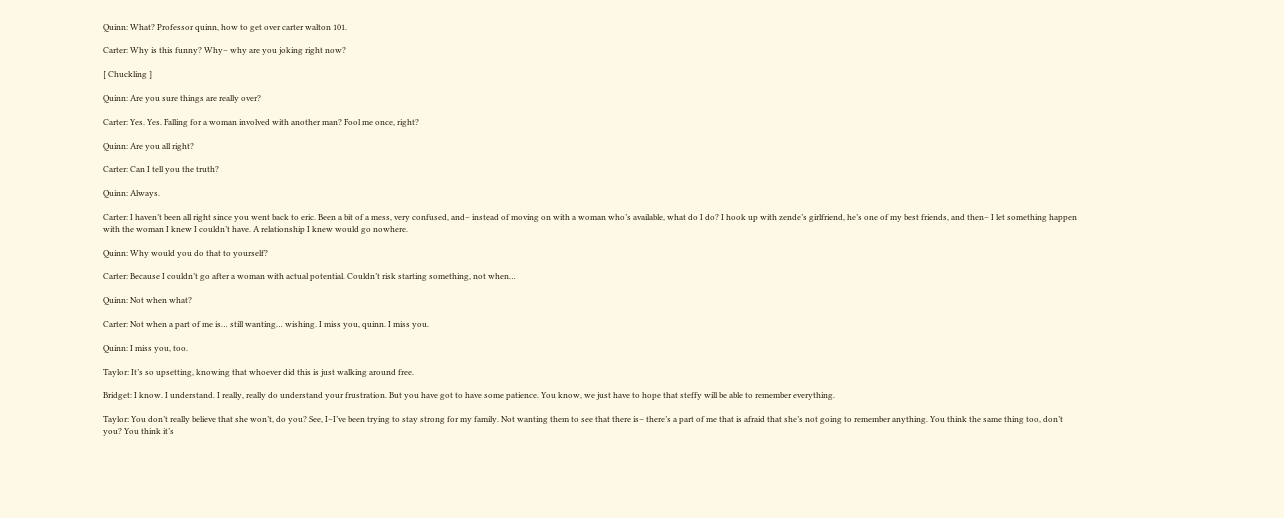Quinn: What? Professor quinn, how to get over carter walton 101.

Carter: Why is this funny? Why– why are you joking right now?

[ Chuckling ]

Quinn: Are you sure things are really over?

Carter: Yes. Yes. Falling for a woman involved with another man? Fool me once, right?

Quinn: Are you all right?

Carter: Can I tell you the truth?

Quinn: Always.

Carter: I haven’t been all right since you went back to eric. Been a bit of a mess, very confused, and– instead of moving on with a woman who’s available, what do I do? I hook up with zende’s girlfriend, he’s one of my best friends, and then– I let something happen with the woman I knew I couldn’t have. A relationship I knew would go nowhere.

Quinn: Why would you do that to yourself?

Carter: Because I couldn’t go after a woman with actual potential. Couldn’t risk starting something, not when…

Quinn: Not when what?

Carter: Not when a part of me is… still wanting… wishing. I miss you, quinn. I miss you.

Quinn: I miss you, too.

Taylor: It’s so upsetting, knowing that whoever did this is just walking around free.

Bridget: I know. I understand. I really, really do understand your frustration. But you have got to have some patience. You know, we just have to hope that steffy will be able to remember everything.

Taylor: You don’t really believe that she won’t, do you? See, I–I’ve been trying to stay strong for my family. Not wanting them to see that there is– there’s a part of me that is afraid that she’s not going to remember anything. You think the same thing too, don’t you? You think it’s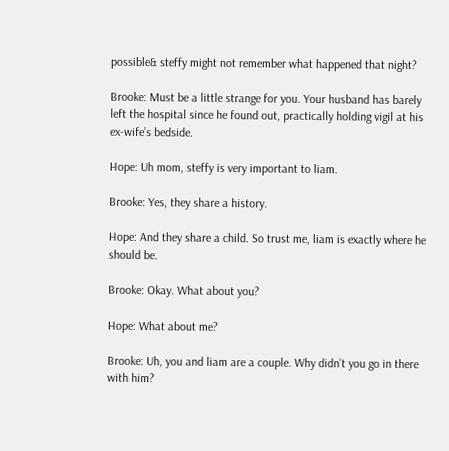possible& steffy might not remember what happened that night?

Brooke: Must be a little strange for you. Your husband has barely left the hospital since he found out, practically holding vigil at his ex-wife’s bedside.

Hope: Uh mom, steffy is very important to liam.

Brooke: Yes, they share a history.

Hope: And they share a child. So trust me, liam is exactly where he should be.

Brooke: Okay. What about you?

Hope: What about me?

Brooke: Uh, you and liam are a couple. Why didn’t you go in there with him?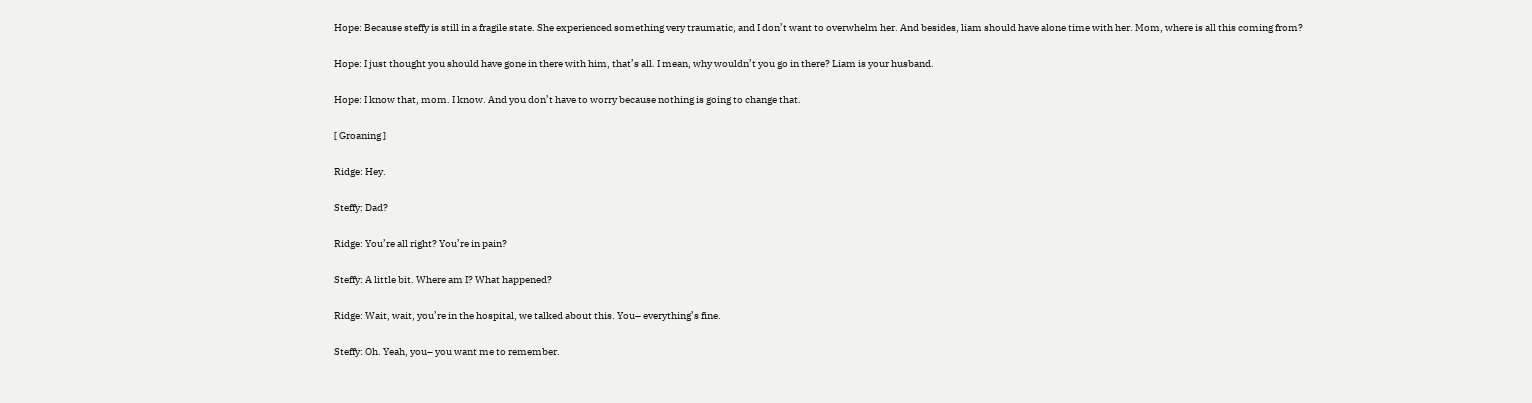Hope: Because steffy is still in a fragile state. She experienced something very traumatic, and I don’t want to overwhelm her. And besides, liam should have alone time with her. Mom, where is all this coming from?

Hope: I just thought you should have gone in there with him, that’s all. I mean, why wouldn’t you go in there? Liam is your husband.

Hope: I know that, mom. I know. And you don’t have to worry because nothing is going to change that.

[ Groaning ]

Ridge: Hey.

Steffy: Dad?

Ridge: You’re all right? You’re in pain?

Steffy: A little bit. Where am I? What happened?

Ridge: Wait, wait, you’re in the hospital, we talked about this. You– everything’s fine.

Steffy: Oh. Yeah, you– you want me to remember.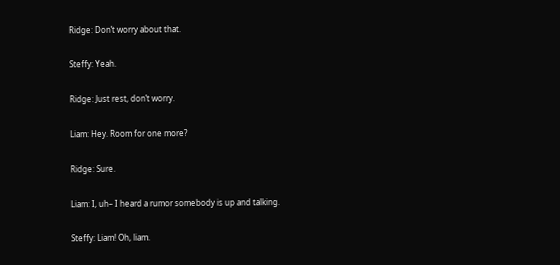Ridge: Don’t worry about that.

Steffy: Yeah.

Ridge: Just rest, don’t worry.

Liam: Hey. Room for one more?

Ridge: Sure.

Liam: I, uh– I heard a rumor somebody is up and talking.

Steffy: Liam! Oh, liam.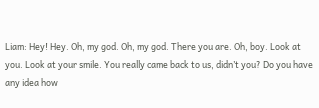Liam: Hey! Hey. Oh, my god. Oh, my god. There you are. Oh, boy. Look at you. Look at your smile. You really came back to us, didn’t you? Do you have any idea how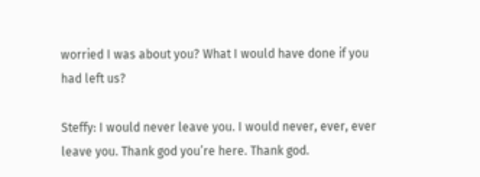worried I was about you? What I would have done if you had left us?

Steffy: I would never leave you. I would never, ever, ever leave you. Thank god you’re here. Thank god.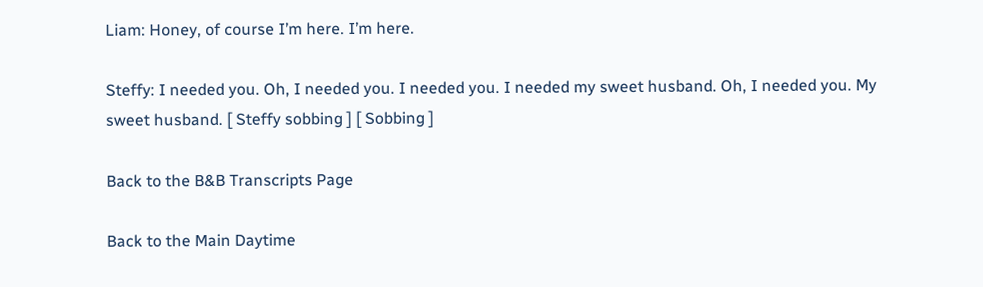Liam: Honey, of course I’m here. I’m here.

Steffy: I needed you. Oh, I needed you. I needed you. I needed my sweet husband. Oh, I needed you. My sweet husband. [ Steffy sobbing ] [ Sobbing ]

Back to the B&B Transcripts Page

Back to the Main Daytime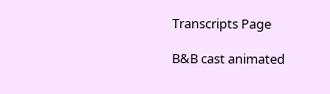Transcripts Page

B&B cast animated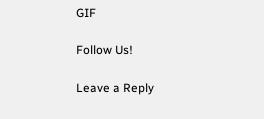GIF

Follow Us!

Leave a Reply